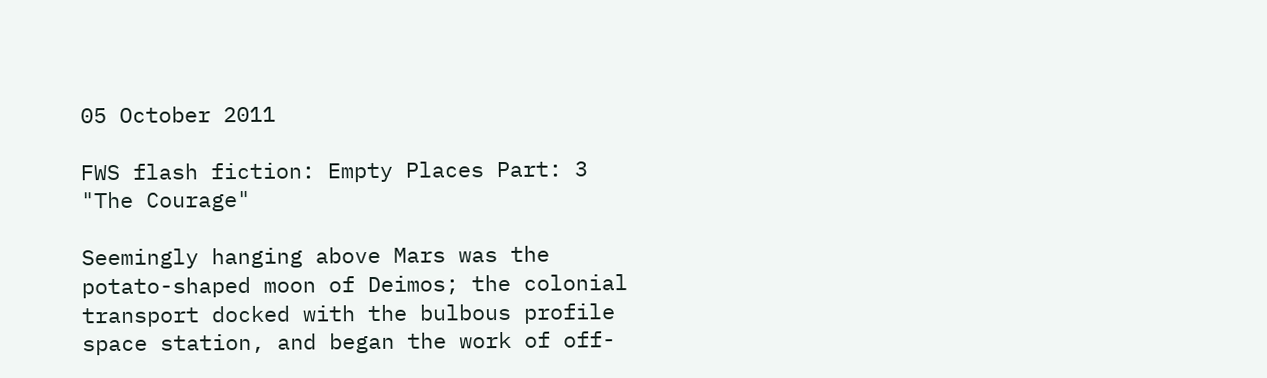05 October 2011

FWS flash fiction: Empty Places Part: 3 "The Courage"

Seemingly hanging above Mars was the potato-shaped moon of Deimos; the colonial transport docked with the bulbous profile space station, and began the work of off-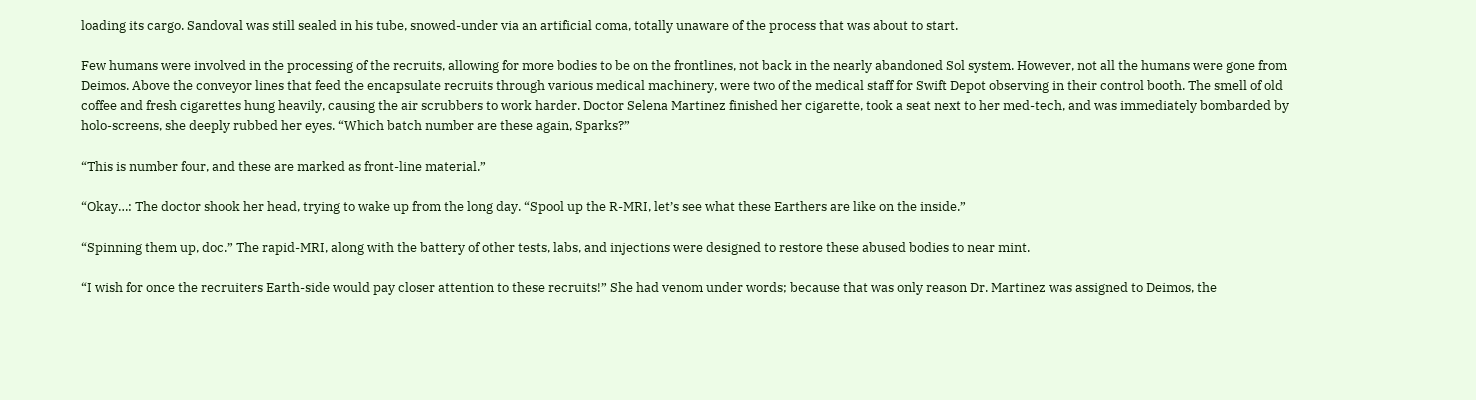loading its cargo. Sandoval was still sealed in his tube, snowed-under via an artificial coma, totally unaware of the process that was about to start.

Few humans were involved in the processing of the recruits, allowing for more bodies to be on the frontlines, not back in the nearly abandoned Sol system. However, not all the humans were gone from Deimos. Above the conveyor lines that feed the encapsulate recruits through various medical machinery, were two of the medical staff for Swift Depot observing in their control booth. The smell of old coffee and fresh cigarettes hung heavily, causing the air scrubbers to work harder. Doctor Selena Martinez finished her cigarette, took a seat next to her med-tech, and was immediately bombarded by holo-screens, she deeply rubbed her eyes. “Which batch number are these again, Sparks?”

“This is number four, and these are marked as front-line material.”

“Okay…: The doctor shook her head, trying to wake up from the long day. “Spool up the R-MRI, let’s see what these Earthers are like on the inside.”

“Spinning them up, doc.” The rapid-MRI, along with the battery of other tests, labs, and injections were designed to restore these abused bodies to near mint.

“I wish for once the recruiters Earth-side would pay closer attention to these recruits!” She had venom under words; because that was only reason Dr. Martinez was assigned to Deimos, the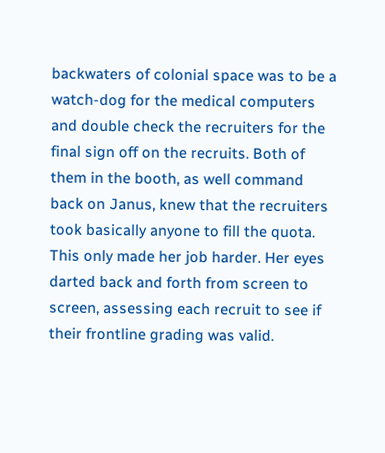backwaters of colonial space was to be a watch-dog for the medical computers and double check the recruiters for the final sign off on the recruits. Both of them in the booth, as well command back on Janus, knew that the recruiters took basically anyone to fill the quota. This only made her job harder. Her eyes darted back and forth from screen to screen, assessing each recruit to see if their frontline grading was valid.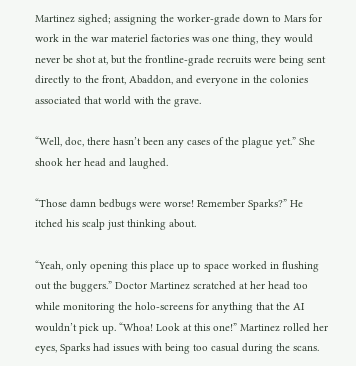Martinez sighed; assigning the worker-grade down to Mars for work in the war materiel factories was one thing, they would never be shot at, but the frontline-grade recruits were being sent directly to the front, Abaddon, and everyone in the colonies associated that world with the grave.

“Well, doc, there hasn’t been any cases of the plague yet.” She shook her head and laughed.

“Those damn bedbugs were worse! Remember Sparks?” He itched his scalp just thinking about.

“Yeah, only opening this place up to space worked in flushing out the buggers.” Doctor Martinez scratched at her head too while monitoring the holo-screens for anything that the AI wouldn’t pick up. “Whoa! Look at this one!” Martinez rolled her eyes, Sparks had issues with being too casual during the scans.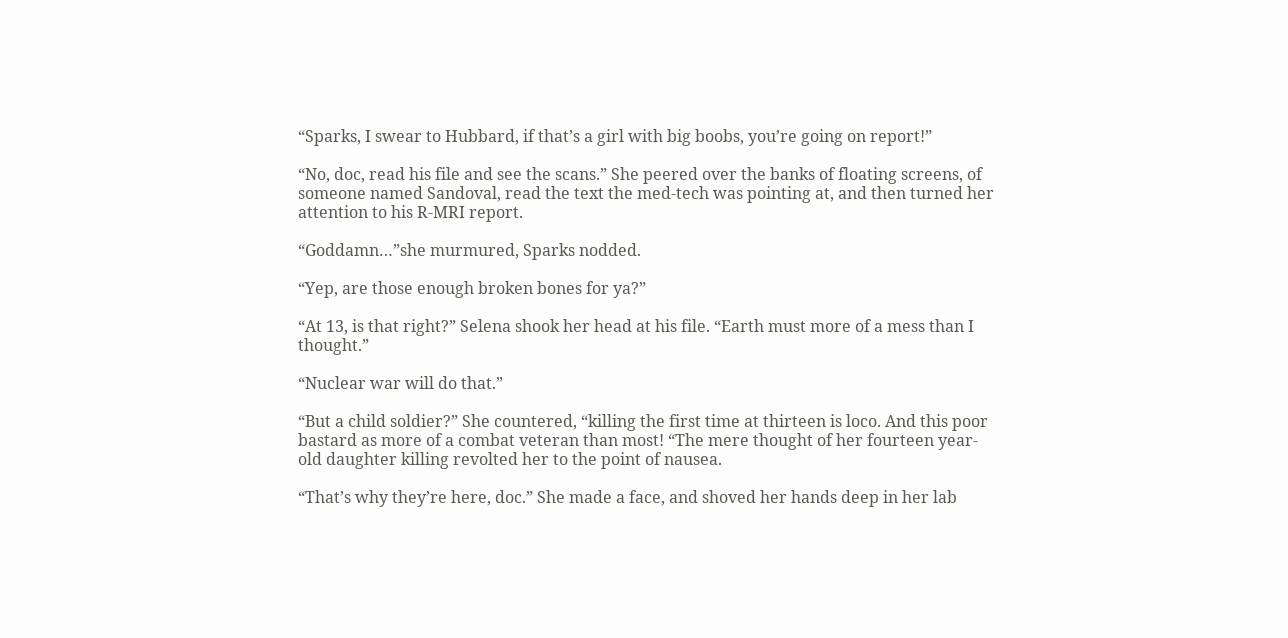“Sparks, I swear to Hubbard, if that’s a girl with big boobs, you’re going on report!”

“No, doc, read his file and see the scans.” She peered over the banks of floating screens, of someone named Sandoval, read the text the med-tech was pointing at, and then turned her attention to his R-MRI report.

“Goddamn…”she murmured, Sparks nodded.

“Yep, are those enough broken bones for ya?”

“At 13, is that right?” Selena shook her head at his file. “Earth must more of a mess than I thought.”

“Nuclear war will do that.”

“But a child soldier?” She countered, “killing the first time at thirteen is loco. And this poor bastard as more of a combat veteran than most! “The mere thought of her fourteen year-old daughter killing revolted her to the point of nausea.

“That’s why they’re here, doc.” She made a face, and shoved her hands deep in her lab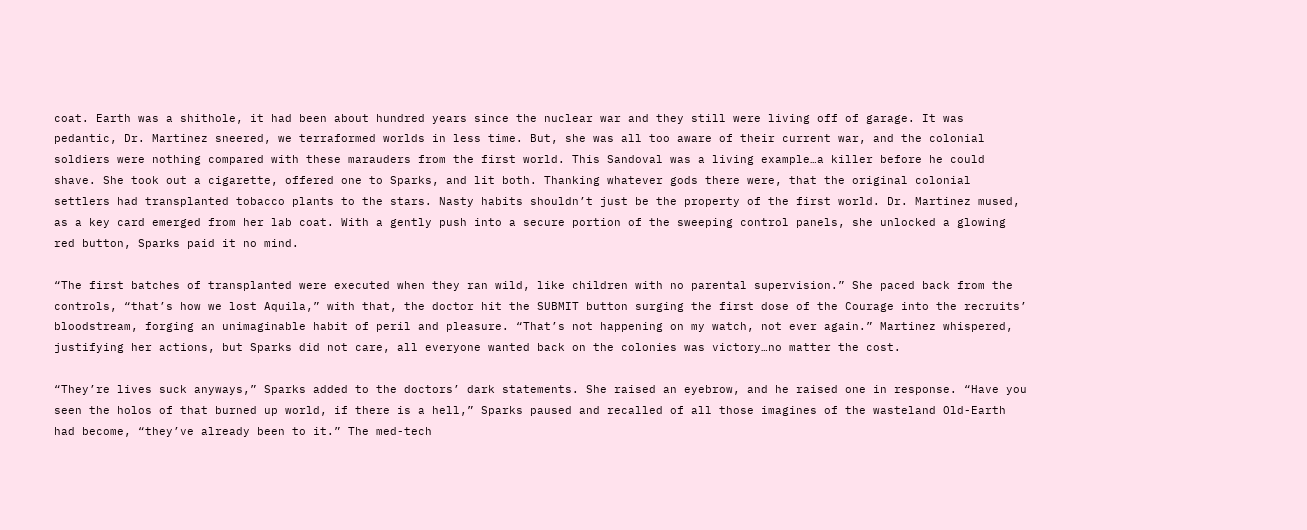coat. Earth was a shithole, it had been about hundred years since the nuclear war and they still were living off of garage. It was pedantic, Dr. Martinez sneered, we terraformed worlds in less time. But, she was all too aware of their current war, and the colonial soldiers were nothing compared with these marauders from the first world. This Sandoval was a living example…a killer before he could shave. She took out a cigarette, offered one to Sparks, and lit both. Thanking whatever gods there were, that the original colonial settlers had transplanted tobacco plants to the stars. Nasty habits shouldn’t just be the property of the first world. Dr. Martinez mused, as a key card emerged from her lab coat. With a gently push into a secure portion of the sweeping control panels, she unlocked a glowing red button, Sparks paid it no mind.

“The first batches of transplanted were executed when they ran wild, like children with no parental supervision.” She paced back from the controls, “that’s how we lost Aquila,” with that, the doctor hit the SUBMIT button surging the first dose of the Courage into the recruits’ bloodstream, forging an unimaginable habit of peril and pleasure. “That’s not happening on my watch, not ever again.” Martinez whispered, justifying her actions, but Sparks did not care, all everyone wanted back on the colonies was victory…no matter the cost.

“They’re lives suck anyways,” Sparks added to the doctors’ dark statements. She raised an eyebrow, and he raised one in response. “Have you seen the holos of that burned up world, if there is a hell,” Sparks paused and recalled of all those imagines of the wasteland Old-Earth had become, “they’ve already been to it.” The med-tech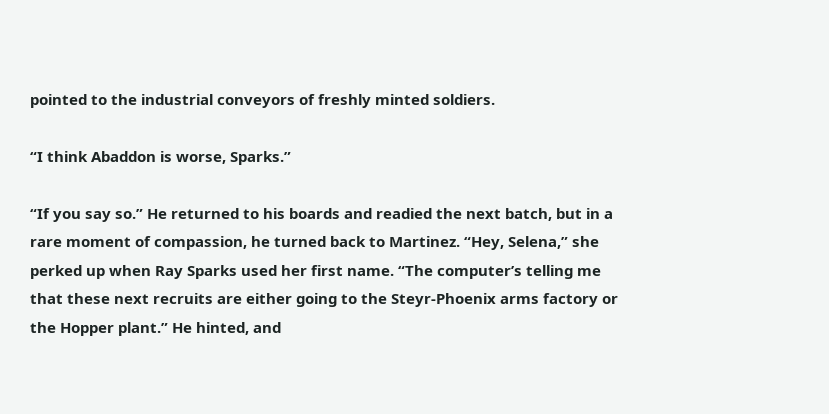pointed to the industrial conveyors of freshly minted soldiers.

“I think Abaddon is worse, Sparks.”

“If you say so.” He returned to his boards and readied the next batch, but in a rare moment of compassion, he turned back to Martinez. “Hey, Selena,” she perked up when Ray Sparks used her first name. “The computer’s telling me that these next recruits are either going to the Steyr-Phoenix arms factory or the Hopper plant.” He hinted, and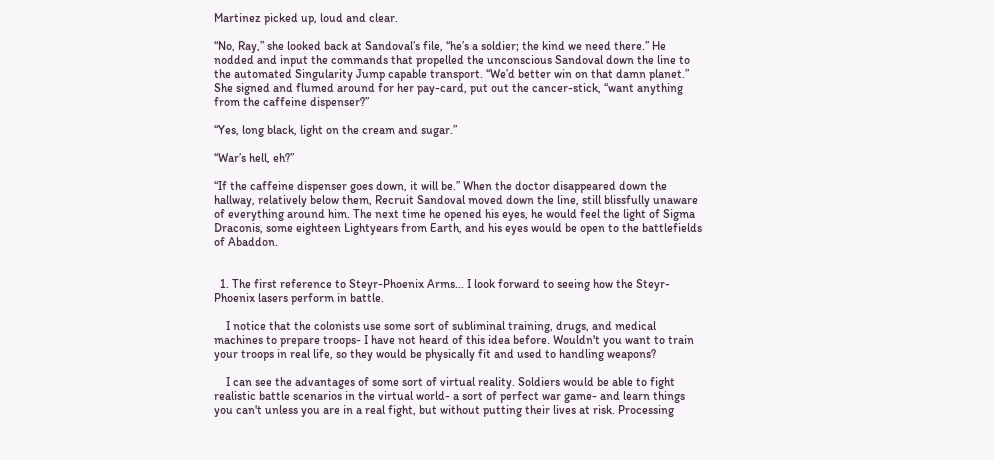Martinez picked up, loud and clear.

“No, Ray,” she looked back at Sandoval’s file, “he’s a soldier; the kind we need there.” He nodded and input the commands that propelled the unconscious Sandoval down the line to the automated Singularity Jump capable transport. “We’d better win on that damn planet.” She signed and flumed around for her pay-card, put out the cancer-stick, “want anything from the caffeine dispenser?”

“Yes, long black, light on the cream and sugar.”

“War’s hell, eh?”

“If the caffeine dispenser goes down, it will be.” When the doctor disappeared down the hallway, relatively below them, Recruit Sandoval moved down the line, still blissfully unaware of everything around him. The next time he opened his eyes, he would feel the light of Sigma Draconis, some eighteen Lightyears from Earth, and his eyes would be open to the battlefields of Abaddon.


  1. The first reference to Steyr-Phoenix Arms... I look forward to seeing how the Steyr-Phoenix lasers perform in battle.

    I notice that the colonists use some sort of subliminal training, drugs, and medical machines to prepare troops- I have not heard of this idea before. Wouldn't you want to train your troops in real life, so they would be physically fit and used to handling weapons?

    I can see the advantages of some sort of virtual reality. Soldiers would be able to fight realistic battle scenarios in the virtual world- a sort of perfect war game- and learn things you can't unless you are in a real fight, but without putting their lives at risk. Processing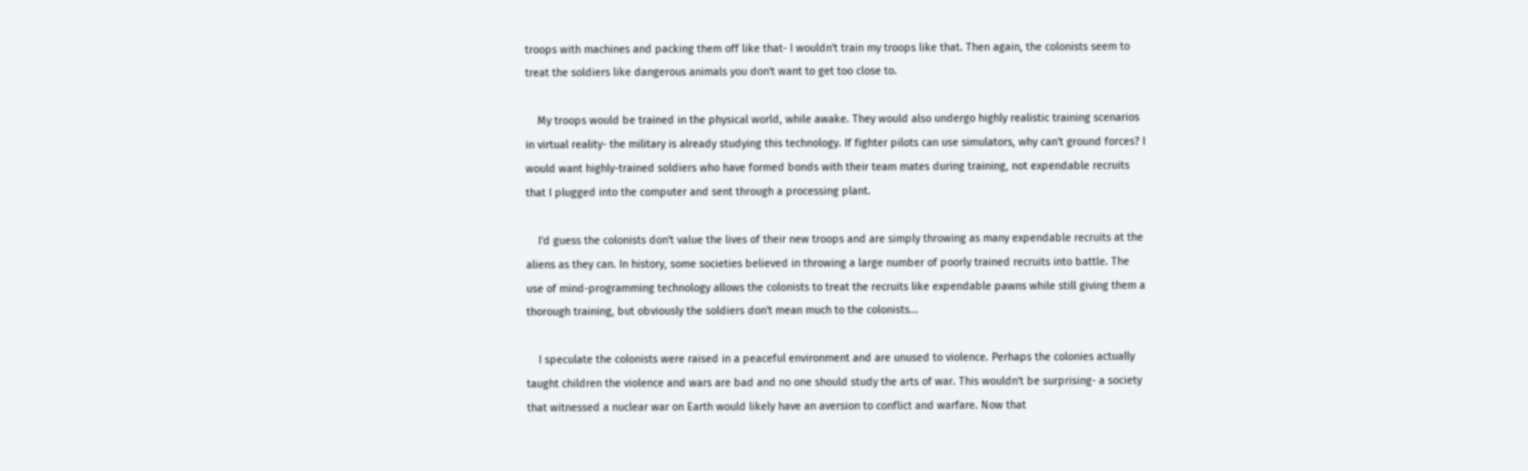troops with machines and packing them off like that- I wouldn't train my troops like that. Then again, the colonists seem to treat the soldiers like dangerous animals you don't want to get too close to.

    My troops would be trained in the physical world, while awake. They would also undergo highly realistic training scenarios in virtual reality- the military is already studying this technology. If fighter pilots can use simulators, why can't ground forces? I would want highly-trained soldiers who have formed bonds with their team mates during training, not expendable recruits that I plugged into the computer and sent through a processing plant.

    I'd guess the colonists don't value the lives of their new troops and are simply throwing as many expendable recruits at the aliens as they can. In history, some societies believed in throwing a large number of poorly trained recruits into battle. The use of mind-programming technology allows the colonists to treat the recruits like expendable pawns while still giving them a thorough training, but obviously the soldiers don't mean much to the colonists...

    I speculate the colonists were raised in a peaceful environment and are unused to violence. Perhaps the colonies actually taught children the violence and wars are bad and no one should study the arts of war. This wouldn't be surprising- a society that witnessed a nuclear war on Earth would likely have an aversion to conflict and warfare. Now that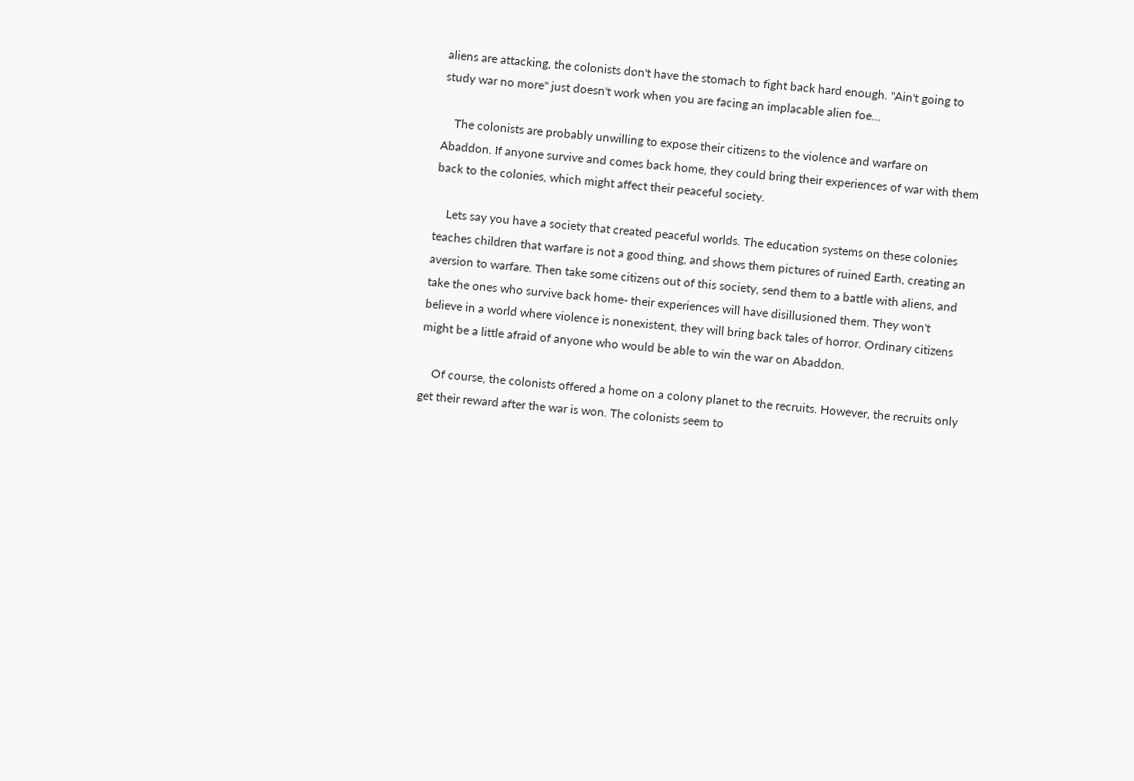aliens are attacking, the colonists don't have the stomach to fight back hard enough. "Ain't going to study war no more" just doesn't work when you are facing an implacable alien foe...

    The colonists are probably unwilling to expose their citizens to the violence and warfare on Abaddon. If anyone survive and comes back home, they could bring their experiences of war with them back to the colonies, which might affect their peaceful society.

    Lets say you have a society that created peaceful worlds. The education systems on these colonies teaches children that warfare is not a good thing, and shows them pictures of ruined Earth, creating an aversion to warfare. Then take some citizens out of this society, send them to a battle with aliens, and take the ones who survive back home- their experiences will have disillusioned them. They won't believe in a world where violence is nonexistent, they will bring back tales of horror. Ordinary citizens might be a little afraid of anyone who would be able to win the war on Abaddon.

    Of course, the colonists offered a home on a colony planet to the recruits. However, the recruits only get their reward after the war is won. The colonists seem to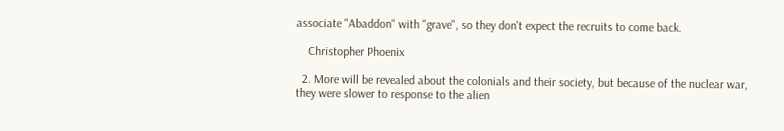associate "Abaddon" with "grave", so they don't expect the recruits to come back.

    Christopher Phoenix

  2. More will be revealed about the colonials and their society, but because of the nuclear war, they were slower to response to the alien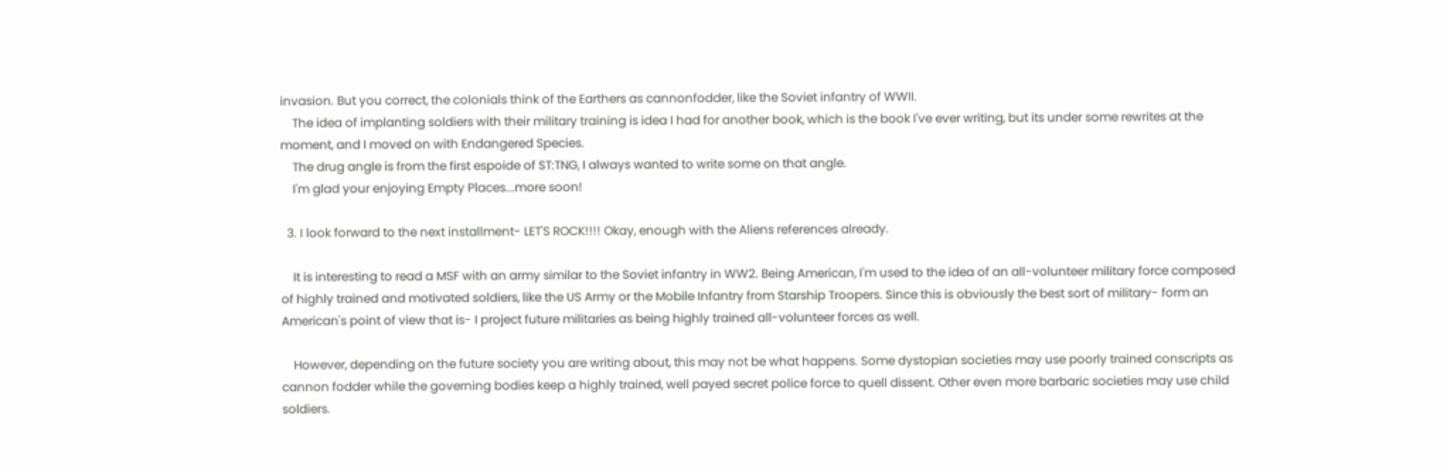invasion. But you correct, the colonials think of the Earthers as cannonfodder, like the Soviet infantry of WWII.
    The idea of implanting soldiers with their military training is idea I had for another book, which is the book I've ever writing, but its under some rewrites at the moment, and I moved on with Endangered Species.
    The drug angle is from the first espoide of ST:TNG, I always wanted to write some on that angle.
    I'm glad your enjoying Empty Places...more soon!

  3. I look forward to the next installment- LET'S ROCK!!!! Okay, enough with the Aliens references already.

    It is interesting to read a MSF with an army similar to the Soviet infantry in WW2. Being American, I'm used to the idea of an all-volunteer military force composed of highly trained and motivated soldiers, like the US Army or the Mobile Infantry from Starship Troopers. Since this is obviously the best sort of military- form an American's point of view that is- I project future militaries as being highly trained all-volunteer forces as well.

    However, depending on the future society you are writing about, this may not be what happens. Some dystopian societies may use poorly trained conscripts as cannon fodder while the governing bodies keep a highly trained, well payed secret police force to quell dissent. Other even more barbaric societies may use child soldiers.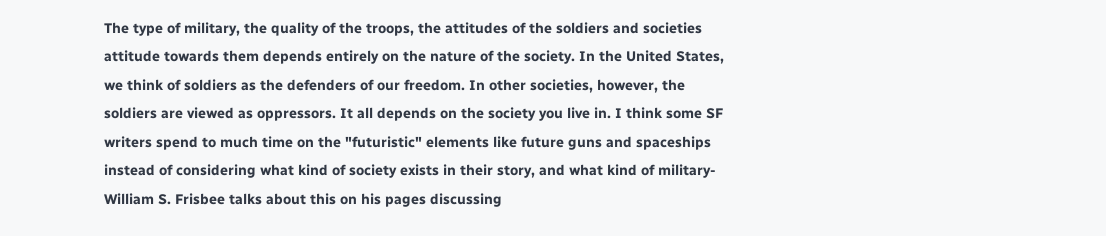The type of military, the quality of the troops, the attitudes of the soldiers and societies attitude towards them depends entirely on the nature of the society. In the United States, we think of soldiers as the defenders of our freedom. In other societies, however, the soldiers are viewed as oppressors. It all depends on the society you live in. I think some SF writers spend to much time on the "futuristic" elements like future guns and spaceships instead of considering what kind of society exists in their story, and what kind of military- William S. Frisbee talks about this on his pages discussing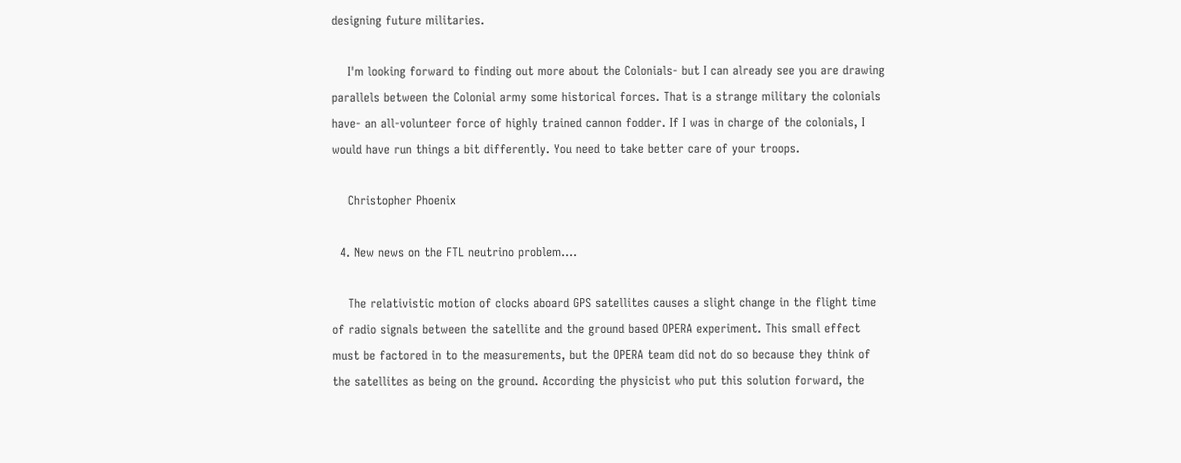designing future militaries.

    I'm looking forward to finding out more about the Colonials- but I can already see you are drawing parallels between the Colonial army some historical forces. That is a strange military the colonials have- an all-volunteer force of highly trained cannon fodder. If I was in charge of the colonials, I would have run things a bit differently. You need to take better care of your troops.

    Christopher Phoenix

  4. New news on the FTL neutrino problem....

    The relativistic motion of clocks aboard GPS satellites causes a slight change in the flight time of radio signals between the satellite and the ground based OPERA experiment. This small effect must be factored in to the measurements, but the OPERA team did not do so because they think of the satellites as being on the ground. According the physicist who put this solution forward, the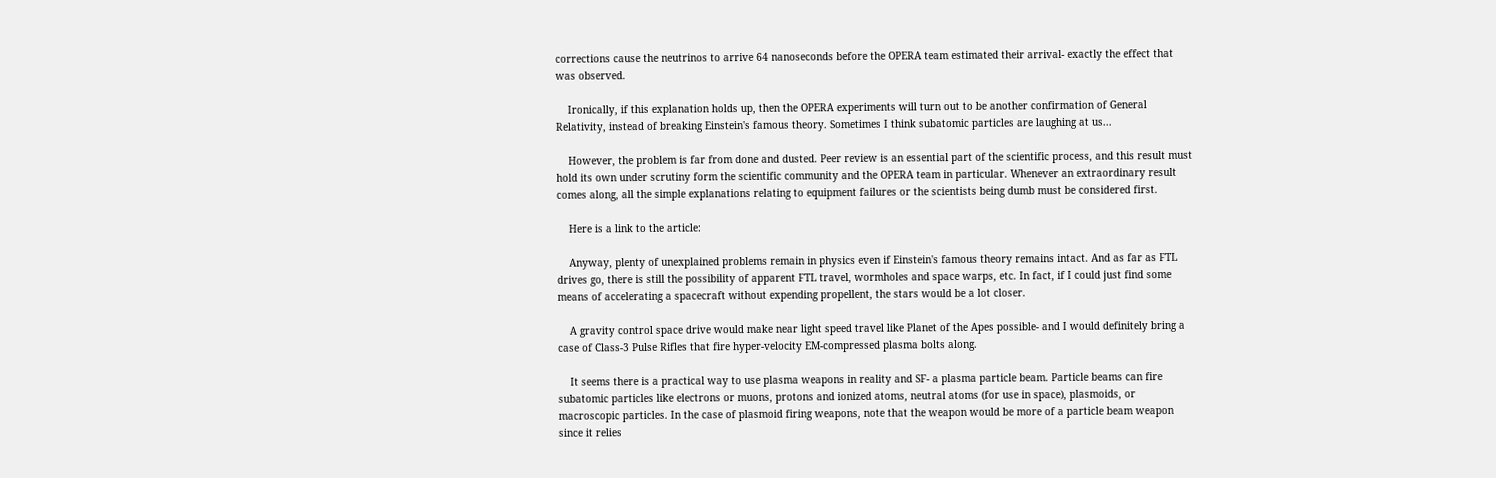corrections cause the neutrinos to arrive 64 nanoseconds before the OPERA team estimated their arrival- exactly the effect that was observed.

    Ironically, if this explanation holds up, then the OPERA experiments will turn out to be another confirmation of General Relativity, instead of breaking Einstein's famous theory. Sometimes I think subatomic particles are laughing at us...

    However, the problem is far from done and dusted. Peer review is an essential part of the scientific process, and this result must hold its own under scrutiny form the scientific community and the OPERA team in particular. Whenever an extraordinary result comes along, all the simple explanations relating to equipment failures or the scientists being dumb must be considered first.

    Here is a link to the article:

    Anyway, plenty of unexplained problems remain in physics even if Einstein's famous theory remains intact. And as far as FTL drives go, there is still the possibility of apparent FTL travel, wormholes and space warps, etc. In fact, if I could just find some means of accelerating a spacecraft without expending propellent, the stars would be a lot closer.

    A gravity control space drive would make near light speed travel like Planet of the Apes possible- and I would definitely bring a case of Class-3 Pulse Rifles that fire hyper-velocity EM-compressed plasma bolts along.

    It seems there is a practical way to use plasma weapons in reality and SF- a plasma particle beam. Particle beams can fire subatomic particles like electrons or muons, protons and ionized atoms, neutral atoms (for use in space), plasmoids, or macroscopic particles. In the case of plasmoid firing weapons, note that the weapon would be more of a particle beam weapon since it relies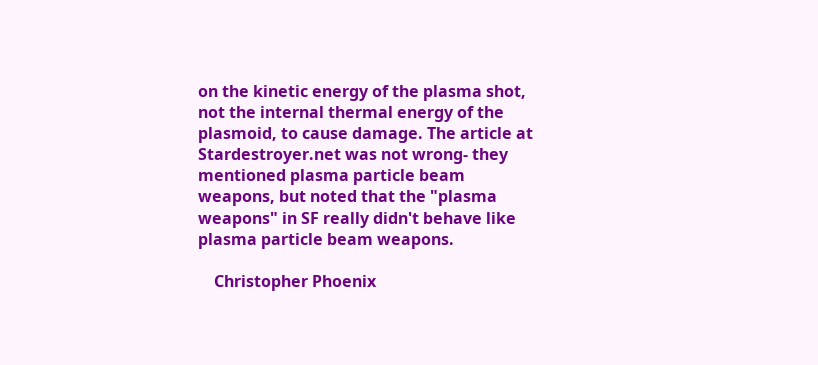on the kinetic energy of the plasma shot, not the internal thermal energy of the plasmoid, to cause damage. The article at Stardestroyer.net was not wrong- they mentioned plasma particle beam weapons, but noted that the "plasma weapons" in SF really didn't behave like plasma particle beam weapons.

    Christopher Phoenix